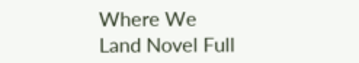Where We Land Novel Full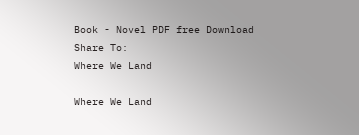Book - Novel PDF free Download
Share To:
Where We Land

Where We Land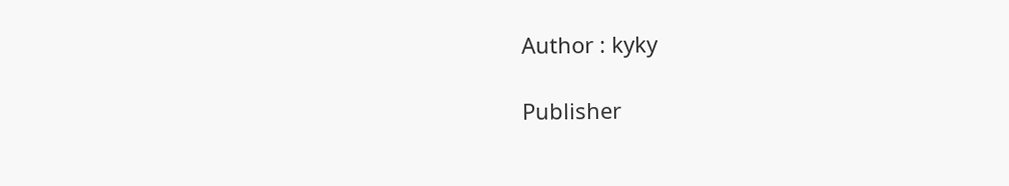Author : kyky

Publisher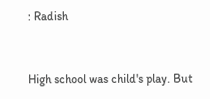: Radish


High school was child's play. But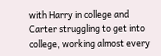with Harry in college and Carter struggling to get into college, working almost every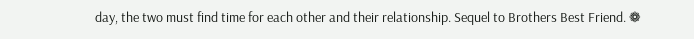day, the two must find time for each other and their relationship. Sequel to Brothers Best Friend. ❁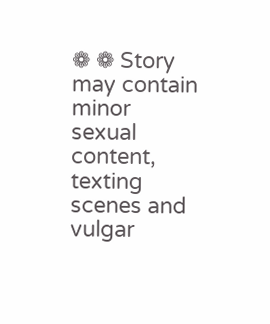❁ ❁ Story may contain minor sexual content, texting scenes and vulgar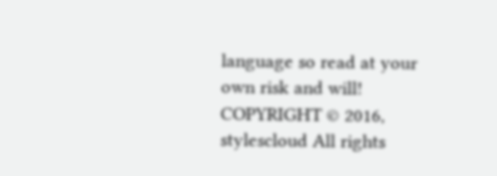language so read at your own risk and will! COPYRIGHT © 2016, stylescloud All rights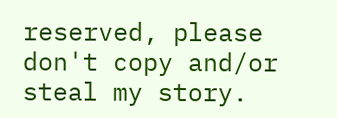reserved, please don't copy and/or steal my story.